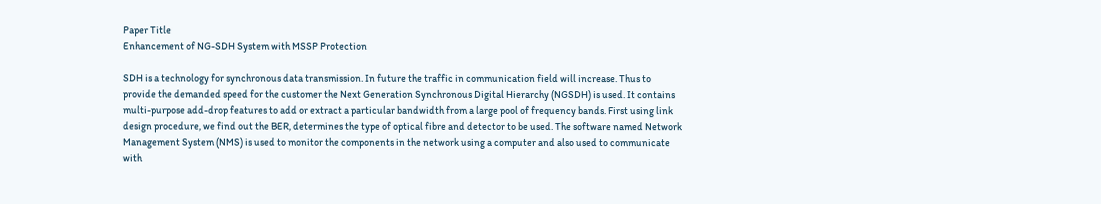Paper Title
Enhancement of NG-SDH System with MSSP Protection

SDH is a technology for synchronous data transmission. In future the traffic in communication field will increase. Thus to provide the demanded speed for the customer the Next Generation Synchronous Digital Hierarchy (NGSDH) is used. It contains multi-purpose add-drop features to add or extract a particular bandwidth from a large pool of frequency bands. First using link design procedure, we find out the BER, determines the type of optical fibre and detector to be used. The software named Network Management System (NMS) is used to monitor the components in the network using a computer and also used to communicate with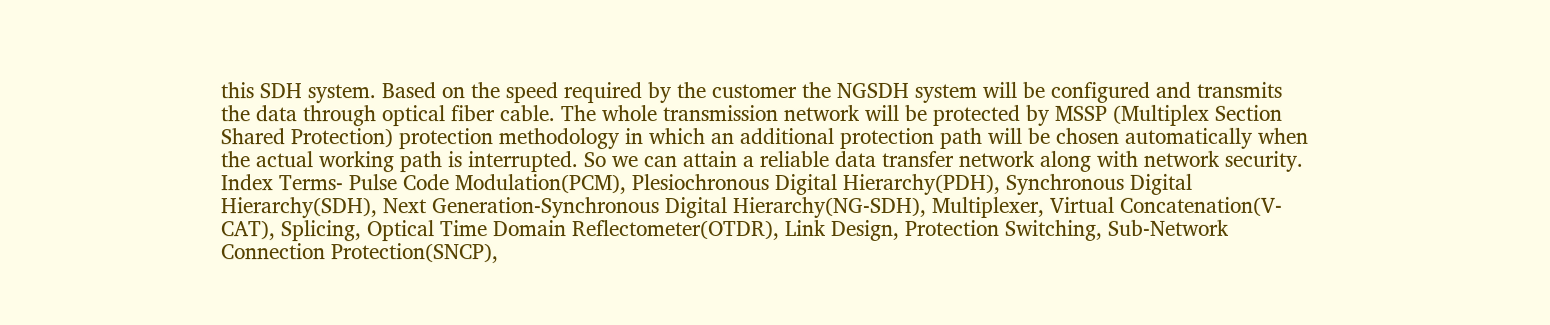this SDH system. Based on the speed required by the customer the NGSDH system will be configured and transmits the data through optical fiber cable. The whole transmission network will be protected by MSSP (Multiplex Section Shared Protection) protection methodology in which an additional protection path will be chosen automatically when the actual working path is interrupted. So we can attain a reliable data transfer network along with network security. Index Terms- Pulse Code Modulation(PCM), Plesiochronous Digital Hierarchy(PDH), Synchronous Digital Hierarchy(SDH), Next Generation-Synchronous Digital Hierarchy(NG-SDH), Multiplexer, Virtual Concatenation(V-CAT), Splicing, Optical Time Domain Reflectometer(OTDR), Link Design, Protection Switching, Sub-Network Connection Protection(SNCP),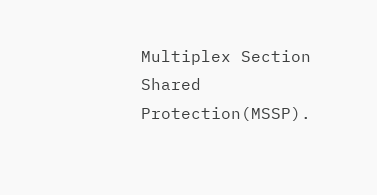Multiplex Section Shared Protection(MSSP).